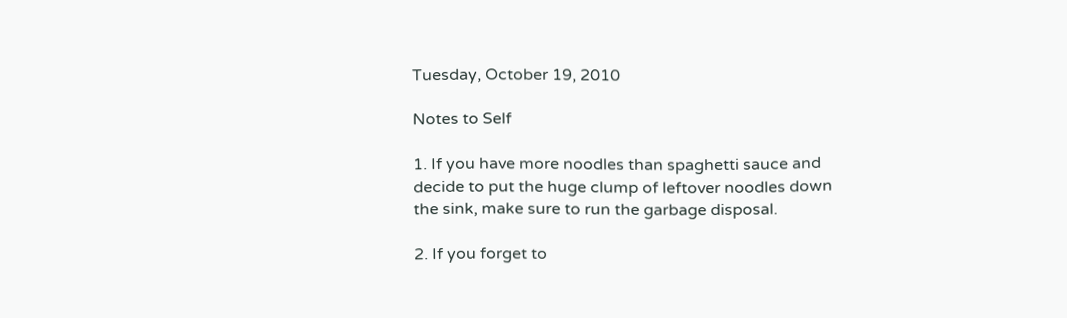Tuesday, October 19, 2010

Notes to Self

1. If you have more noodles than spaghetti sauce and decide to put the huge clump of leftover noodles down the sink, make sure to run the garbage disposal.

2. If you forget to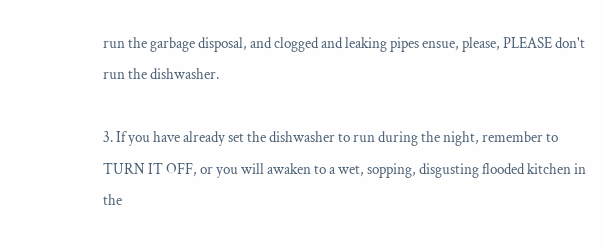run the garbage disposal, and clogged and leaking pipes ensue, please, PLEASE don't run the dishwasher.

3. If you have already set the dishwasher to run during the night, remember to TURN IT OFF, or you will awaken to a wet, sopping, disgusting flooded kitchen in the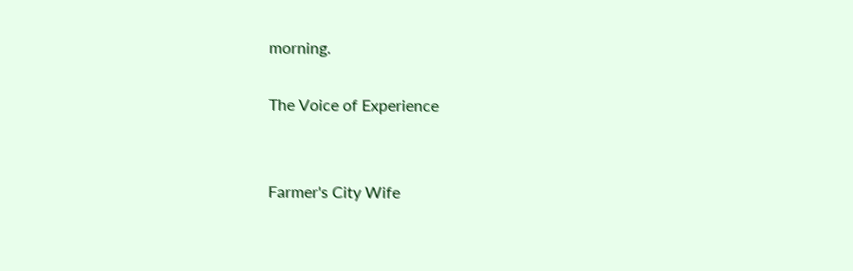morning.

The Voice of Experience


Farmer's City Wife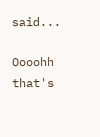said...

Oooohh that's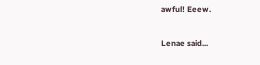awful! Eeew.

Lenae said...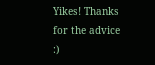Yikes! Thanks for the advice :)